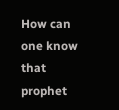How can one know that prophet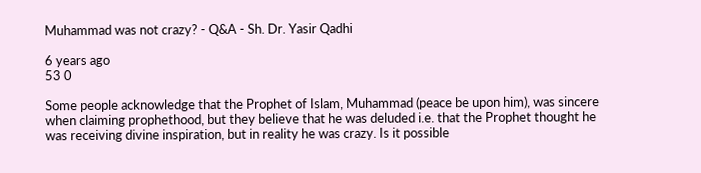Muhammad was not crazy? - Q&A - Sh. Dr. Yasir Qadhi

6 years ago
53 0

Some people acknowledge that the Prophet of Islam, Muhammad (peace be upon him), was sincere when claiming prophethood, but they believe that he was deluded i.e. that the Prophet thought he was receiving divine inspiration, but in reality he was crazy. Is it possible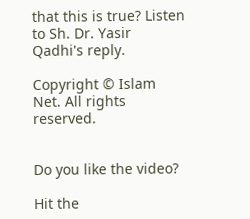that this is true? Listen to Sh. Dr. Yasir Qadhi's reply.

Copyright © Islam Net. All rights reserved.


Do you like the video?

Hit the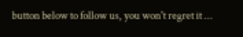button below to follow us, you won't regret it ...